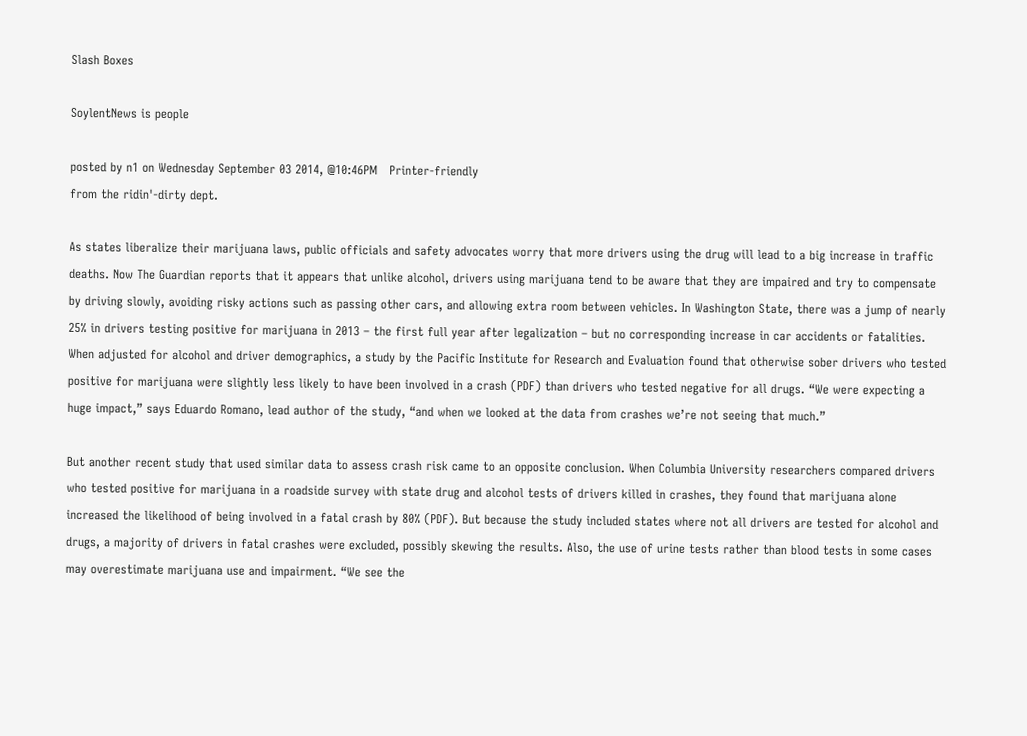Slash Boxes

SoylentNews is people

posted by n1 on Wednesday September 03 2014, @10:46PM   Printer-friendly
from the ridin'-dirty dept.

As states liberalize their marijuana laws, public officials and safety advocates worry that more drivers using the drug will lead to a big increase in traffic deaths. Now The Guardian reports that it appears that unlike alcohol, drivers using marijuana tend to be aware that they are impaired and try to compensate by driving slowly, avoiding risky actions such as passing other cars, and allowing extra room between vehicles. In Washington State, there was a jump of nearly 25% in drivers testing positive for marijuana in 2013 – the first full year after legalization – but no corresponding increase in car accidents or fatalities. When adjusted for alcohol and driver demographics, a study by the Pacific Institute for Research and Evaluation found that otherwise sober drivers who tested positive for marijuana were slightly less likely to have been involved in a crash (PDF) than drivers who tested negative for all drugs. “We were expecting a huge impact,” says Eduardo Romano, lead author of the study, “and when we looked at the data from crashes we’re not seeing that much.”

But another recent study that used similar data to assess crash risk came to an opposite conclusion. When Columbia University researchers compared drivers who tested positive for marijuana in a roadside survey with state drug and alcohol tests of drivers killed in crashes, they found that marijuana alone increased the likelihood of being involved in a fatal crash by 80% (PDF). But because the study included states where not all drivers are tested for alcohol and drugs, a majority of drivers in fatal crashes were excluded, possibly skewing the results. Also, the use of urine tests rather than blood tests in some cases may overestimate marijuana use and impairment. “We see the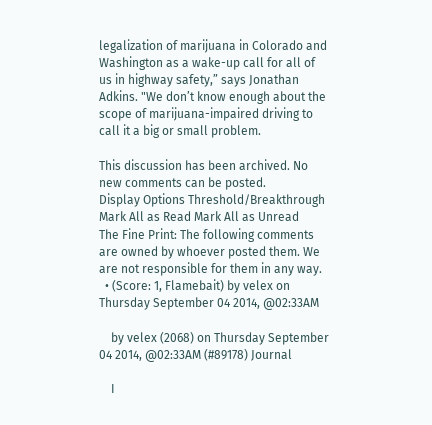legalization of marijuana in Colorado and Washington as a wake-up call for all of us in highway safety,” says Jonathan Adkins. "We don’t know enough about the scope of marijuana-impaired driving to call it a big or small problem.

This discussion has been archived. No new comments can be posted.
Display Options Threshold/Breakthrough Mark All as Read Mark All as Unread
The Fine Print: The following comments are owned by whoever posted them. We are not responsible for them in any way.
  • (Score: 1, Flamebait) by velex on Thursday September 04 2014, @02:33AM

    by velex (2068) on Thursday September 04 2014, @02:33AM (#89178) Journal

    I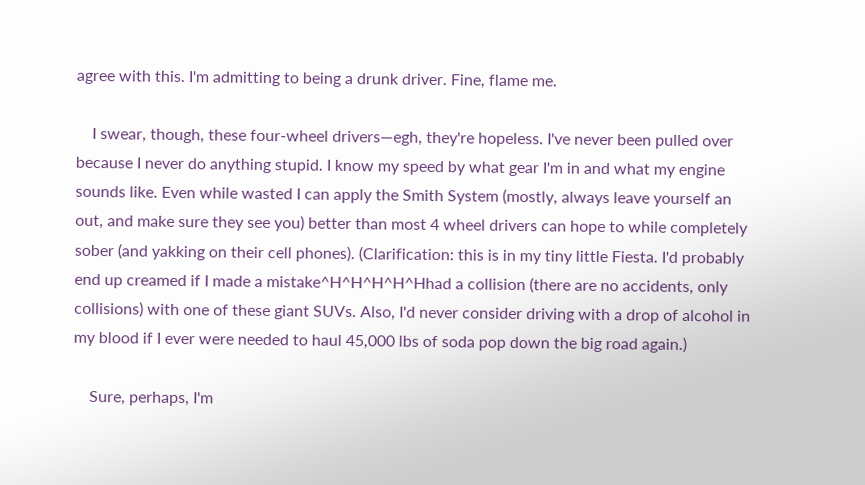agree with this. I'm admitting to being a drunk driver. Fine, flame me.

    I swear, though, these four-wheel drivers—egh, they're hopeless. I've never been pulled over because I never do anything stupid. I know my speed by what gear I'm in and what my engine sounds like. Even while wasted I can apply the Smith System (mostly, always leave yourself an out, and make sure they see you) better than most 4 wheel drivers can hope to while completely sober (and yakking on their cell phones). (Clarification: this is in my tiny little Fiesta. I'd probably end up creamed if I made a mistake^H^H^H^H^Hhad a collision (there are no accidents, only collisions) with one of these giant SUVs. Also, I'd never consider driving with a drop of alcohol in my blood if I ever were needed to haul 45,000 lbs of soda pop down the big road again.)

    Sure, perhaps, I'm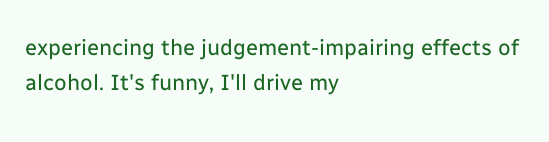experiencing the judgement-impairing effects of alcohol. It's funny, I'll drive my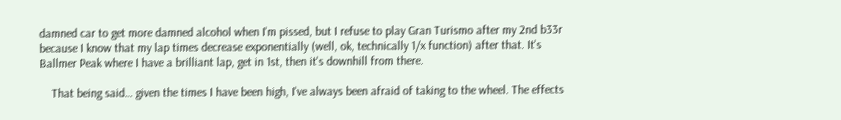damned car to get more damned alcohol when I'm pissed, but I refuse to play Gran Turismo after my 2nd b33r because I know that my lap times decrease exponentially (well, ok, technically 1/x function) after that. It's Ballmer Peak where I have a brilliant lap, get in 1st, then it's downhill from there.

    That being said… given the times I have been high, I've always been afraid of taking to the wheel. The effects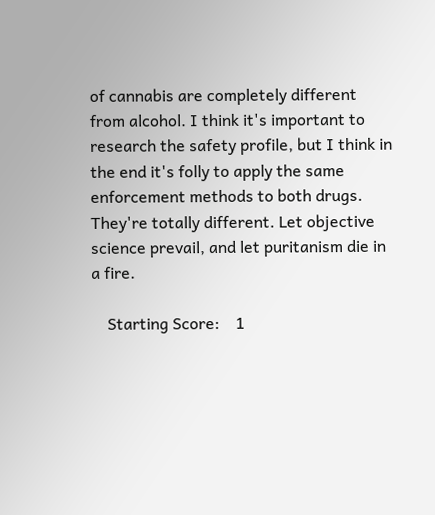of cannabis are completely different from alcohol. I think it's important to research the safety profile, but I think in the end it's folly to apply the same enforcement methods to both drugs. They're totally different. Let objective science prevail, and let puritanism die in a fire.

    Starting Score:    1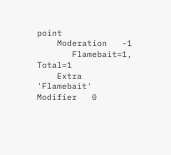point
    Moderation   -1
       Flamebait=1, Total=1
    Extra 'Flamebait' Modifier   0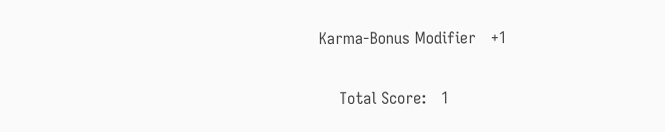Karma-Bonus Modifier   +1

    Total Score:   1